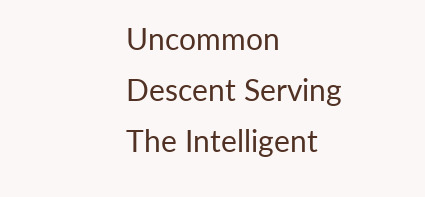Uncommon Descent Serving The Intelligent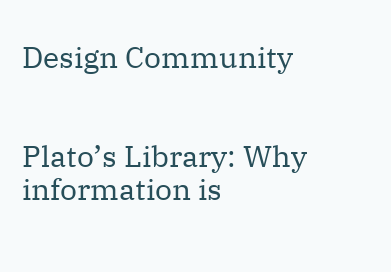Design Community


Plato’s Library: Why information is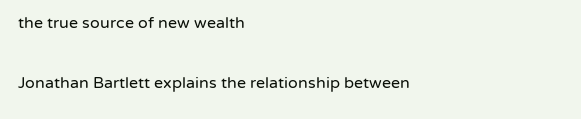the true source of new wealth

Jonathan Bartlett explains the relationship between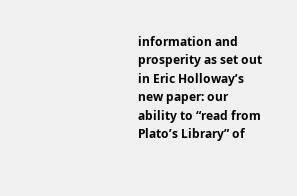information and prosperity as set out in Eric Holloway’s new paper: our ability to “read from Plato’s Library” of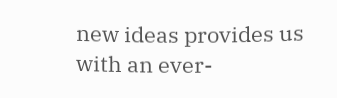new ideas provides us with an ever-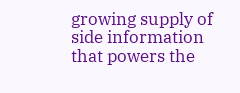growing supply of side information that powers the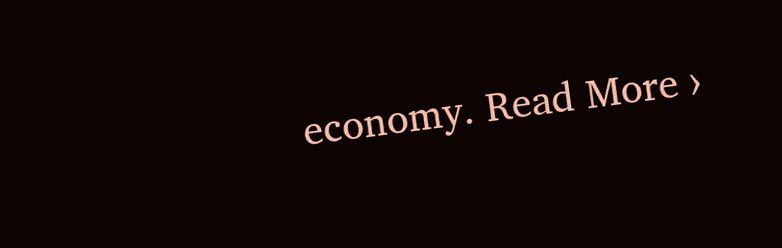economy. Read More ›